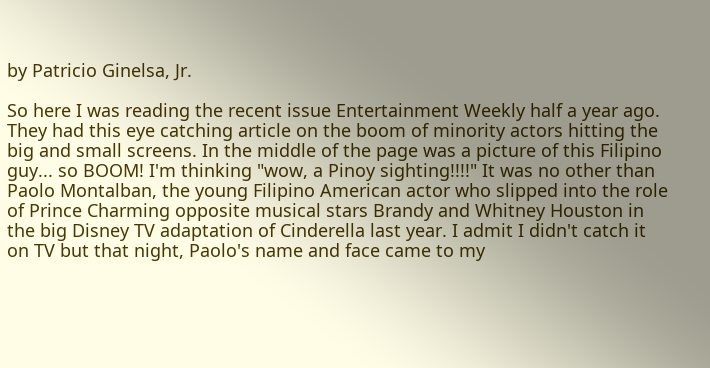by Patricio Ginelsa, Jr.

So here I was reading the recent issue Entertainment Weekly half a year ago. They had this eye catching article on the boom of minority actors hitting the big and small screens. In the middle of the page was a picture of this Filipino guy... so BOOM! I'm thinking "wow, a Pinoy sighting!!!!" It was no other than Paolo Montalban, the young Filipino American actor who slipped into the role of Prince Charming opposite musical stars Brandy and Whitney Houston in the big Disney TV adaptation of Cinderella last year. I admit I didn't catch it on TV but that night, Paolo's name and face came to my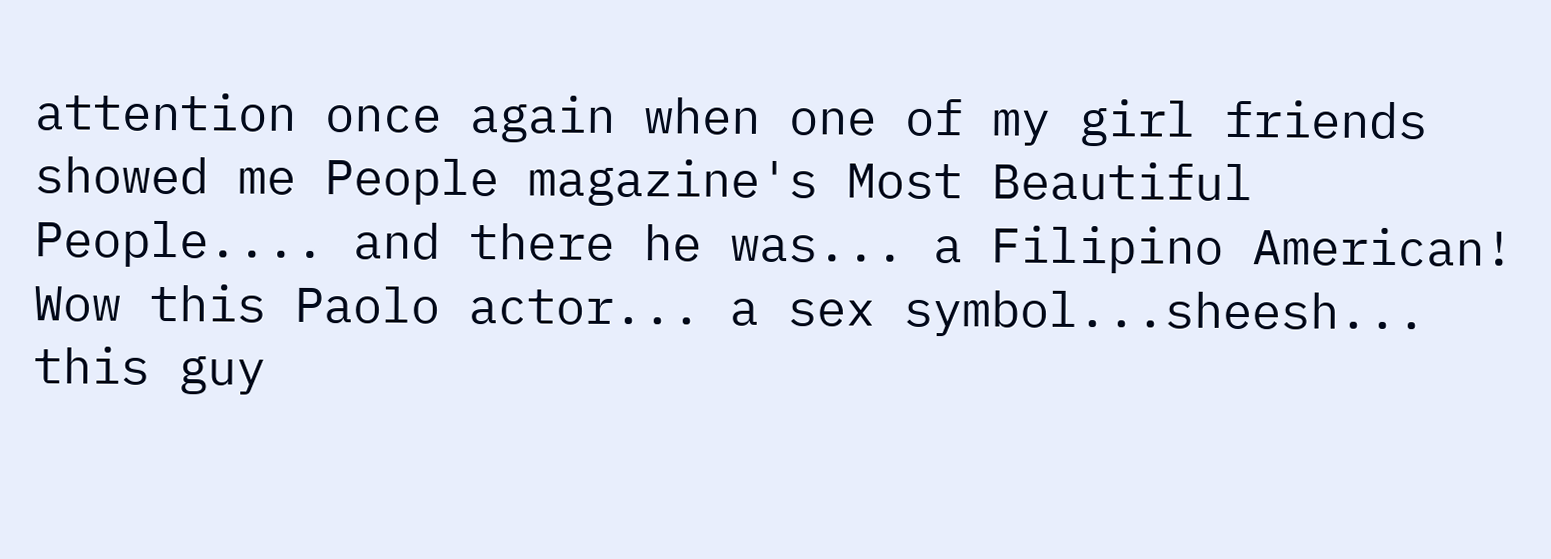attention once again when one of my girl friends showed me People magazine's Most Beautiful People.... and there he was... a Filipino American! Wow this Paolo actor... a sex symbol...sheesh... this guy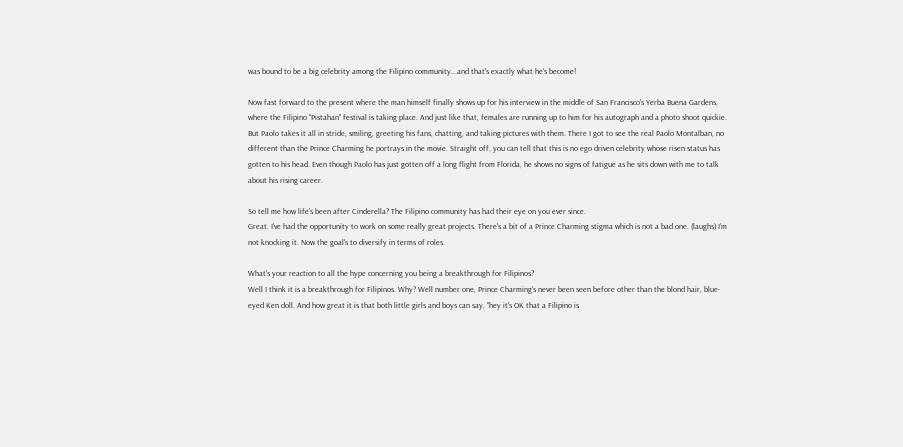was bound to be a big celebrity among the Filipino community...and that's exactly what he's become!

Now fast forward to the present where the man himself finally shows up for his interview in the middle of San Francisco's Yerba Buena Gardens, where the Filipino "Pistahan" festival is taking place. And just like that, females are running up to him for his autograph and a photo shoot quickie. But Paolo takes it all in stride, smiling, greeting his fans, chatting, and taking pictures with them. There I got to see the real Paolo Montalban, no different than the Prince Charming he portrays in the movie. Straight off, you can tell that this is no ego driven celebrity whose risen status has gotten to his head. Even though Paolo has just gotten off a long flight from Florida, he shows no signs of fatigue as he sits down with me to talk about his rising career.

So tell me how life's been after Cinderella? The Filipino community has had their eye on you ever since.
Great. I've had the opportunity to work on some really great projects. There's a bit of a Prince Charming stigma which is not a bad one. (laughs) I'm not knocking it. Now the goal's to diversify in terms of roles.

What's your reaction to all the hype concerning you being a breakthrough for Filipinos?
Well I think it is a breakthrough for Filipinos. Why? Well number one, Prince Charming's never been seen before other than the blond hair, blue-eyed Ken doll. And how great it is that both little girls and boys can say, "hey it's OK that a Filipino is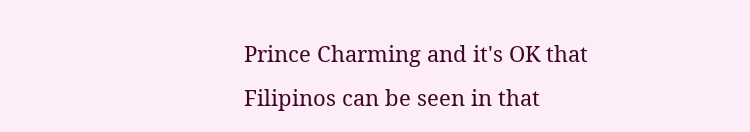Prince Charming and it's OK that Filipinos can be seen in that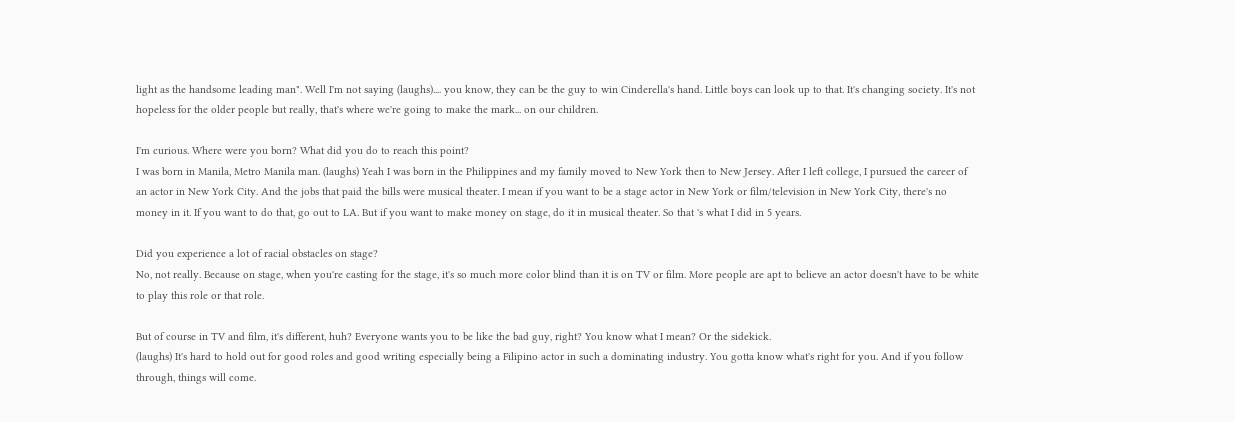light as the handsome leading man". Well I'm not saying (laughs).... you know, they can be the guy to win Cinderella's hand. Little boys can look up to that. It's changing society. It's not hopeless for the older people but really, that's where we're going to make the mark... on our children.

I'm curious. Where were you born? What did you do to reach this point?
I was born in Manila, Metro Manila man. (laughs) Yeah I was born in the Philippines and my family moved to New York then to New Jersey. After I left college, I pursued the career of an actor in New York City. And the jobs that paid the bills were musical theater. I mean if you want to be a stage actor in New York or film/television in New York City, there's no money in it. If you want to do that, go out to LA. But if you want to make money on stage, do it in musical theater. So that 's what I did in 5 years.

Did you experience a lot of racial obstacles on stage?
No, not really. Because on stage, when you're casting for the stage, it's so much more color blind than it is on TV or film. More people are apt to believe an actor doesn't have to be white to play this role or that role.

But of course in TV and film, it's different, huh? Everyone wants you to be like the bad guy, right? You know what I mean? Or the sidekick.
(laughs) It's hard to hold out for good roles and good writing especially being a Filipino actor in such a dominating industry. You gotta know what's right for you. And if you follow through, things will come.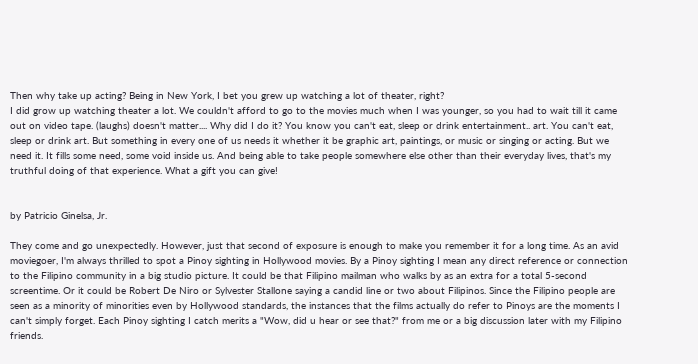Then why take up acting? Being in New York, I bet you grew up watching a lot of theater, right?
I did grow up watching theater a lot. We couldn't afford to go to the movies much when I was younger, so you had to wait till it came out on video tape. (laughs) doesn't matter.... Why did I do it? You know you can't eat, sleep or drink entertainment.. art. You can't eat, sleep or drink art. But something in every one of us needs it whether it be graphic art, paintings, or music or singing or acting. But we need it. It fills some need, some void inside us. And being able to take people somewhere else other than their everyday lives, that's my truthful doing of that experience. What a gift you can give!


by Patricio Ginelsa, Jr.

They come and go unexpectedly. However, just that second of exposure is enough to make you remember it for a long time. As an avid moviegoer, I'm always thrilled to spot a Pinoy sighting in Hollywood movies. By a Pinoy sighting I mean any direct reference or connection to the Filipino community in a big studio picture. It could be that Filipino mailman who walks by as an extra for a total 5-second screentime. Or it could be Robert De Niro or Sylvester Stallone saying a candid line or two about Filipinos. Since the Filipino people are seen as a minority of minorities even by Hollywood standards, the instances that the films actually do refer to Pinoys are the moments I can't simply forget. Each Pinoy sighting I catch merits a "Wow, did u hear or see that?" from me or a big discussion later with my Filipino friends.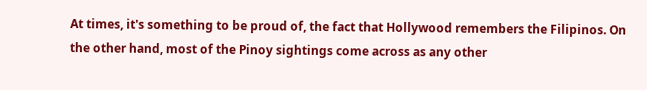At times, it's something to be proud of, the fact that Hollywood remembers the Filipinos. On the other hand, most of the Pinoy sightings come across as any other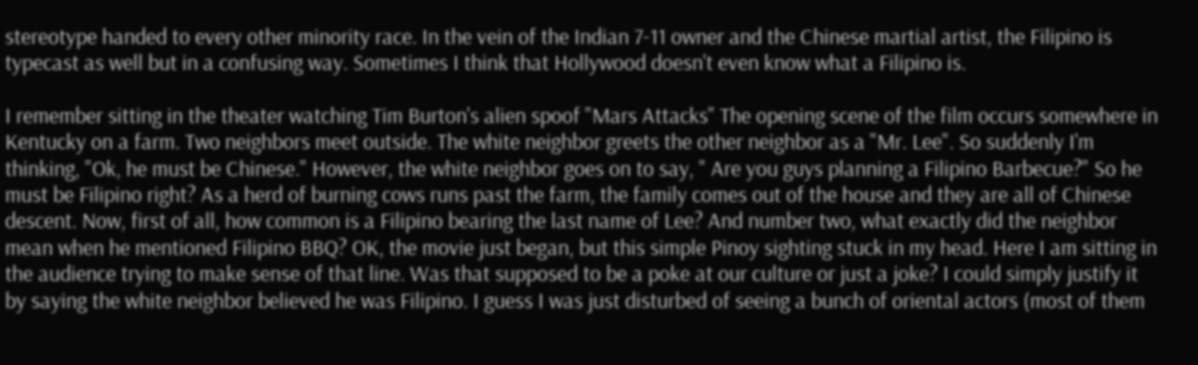stereotype handed to every other minority race. In the vein of the Indian 7-11 owner and the Chinese martial artist, the Filipino is typecast as well but in a confusing way. Sometimes I think that Hollywood doesn't even know what a Filipino is.

I remember sitting in the theater watching Tim Burton's alien spoof "Mars Attacks" The opening scene of the film occurs somewhere in Kentucky on a farm. Two neighbors meet outside. The white neighbor greets the other neighbor as a "Mr. Lee". So suddenly I'm thinking, "Ok, he must be Chinese." However, the white neighbor goes on to say, " Are you guys planning a Filipino Barbecue?" So he must be Filipino right? As a herd of burning cows runs past the farm, the family comes out of the house and they are all of Chinese descent. Now, first of all, how common is a Filipino bearing the last name of Lee? And number two, what exactly did the neighbor mean when he mentioned Filipino BBQ? OK, the movie just began, but this simple Pinoy sighting stuck in my head. Here I am sitting in the audience trying to make sense of that line. Was that supposed to be a poke at our culture or just a joke? I could simply justify it by saying the white neighbor believed he was Filipino. I guess I was just disturbed of seeing a bunch of oriental actors (most of them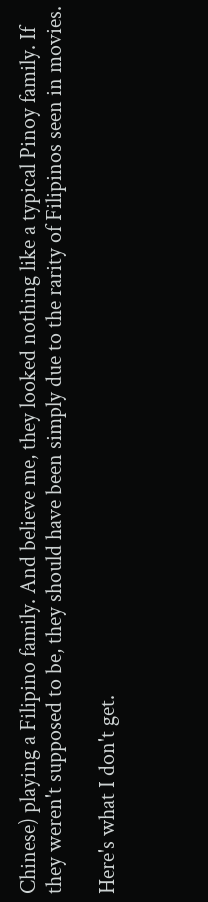Chinese) playing a Filipino family. And believe me, they looked nothing like a typical Pinoy family. If they weren't supposed to be, they should have been simply due to the rarity of Filipinos seen in movies.

Here's what I don't get.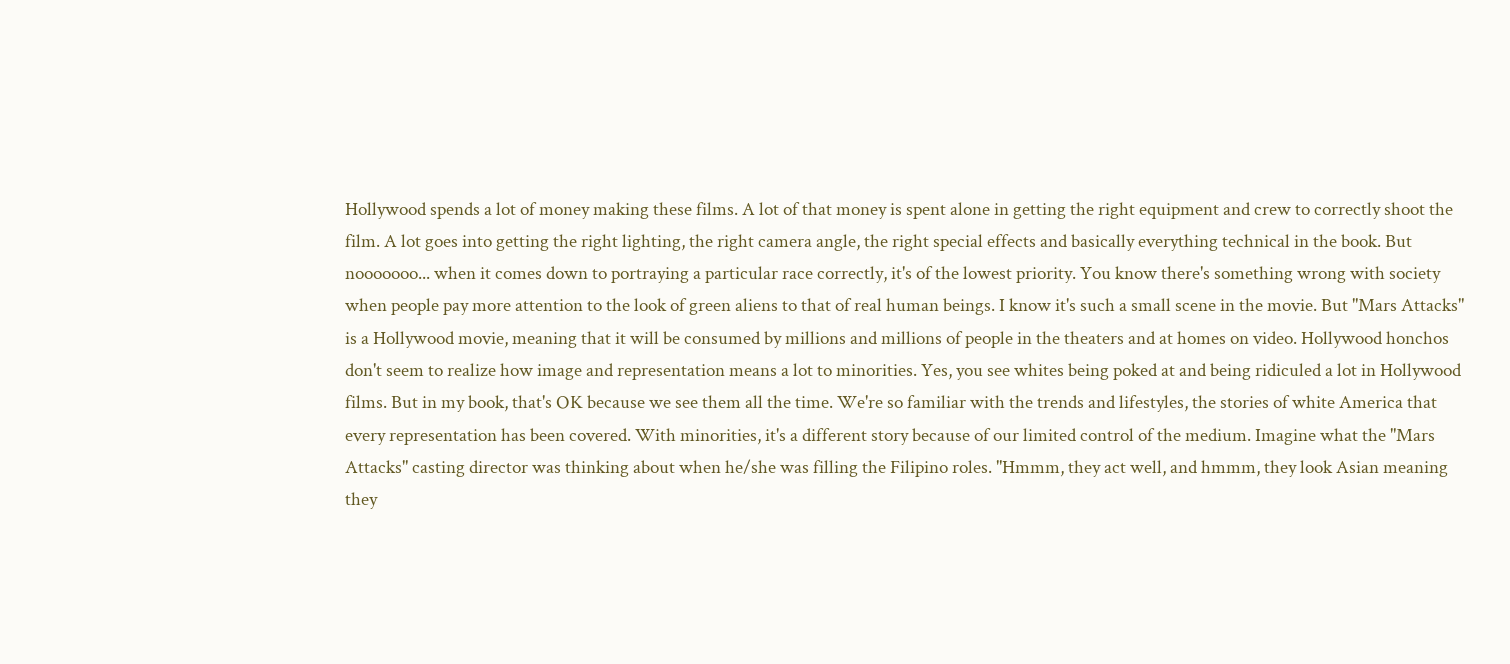Hollywood spends a lot of money making these films. A lot of that money is spent alone in getting the right equipment and crew to correctly shoot the film. A lot goes into getting the right lighting, the right camera angle, the right special effects and basically everything technical in the book. But nooooooo... when it comes down to portraying a particular race correctly, it's of the lowest priority. You know there's something wrong with society when people pay more attention to the look of green aliens to that of real human beings. I know it's such a small scene in the movie. But "Mars Attacks" is a Hollywood movie, meaning that it will be consumed by millions and millions of people in the theaters and at homes on video. Hollywood honchos don't seem to realize how image and representation means a lot to minorities. Yes, you see whites being poked at and being ridiculed a lot in Hollywood films. But in my book, that's OK because we see them all the time. We're so familiar with the trends and lifestyles, the stories of white America that every representation has been covered. With minorities, it's a different story because of our limited control of the medium. Imagine what the "Mars Attacks" casting director was thinking about when he/she was filling the Filipino roles. "Hmmm, they act well, and hmmm, they look Asian meaning they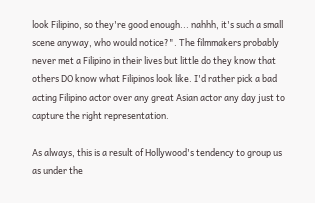look Filipino, so they're good enough... nahhh, it's such a small scene anyway, who would notice?". The filmmakers probably never met a Filipino in their lives but little do they know that others DO know what Filipinos look like. I'd rather pick a bad acting Filipino actor over any great Asian actor any day just to capture the right representation.

As always, this is a result of Hollywood's tendency to group us as under the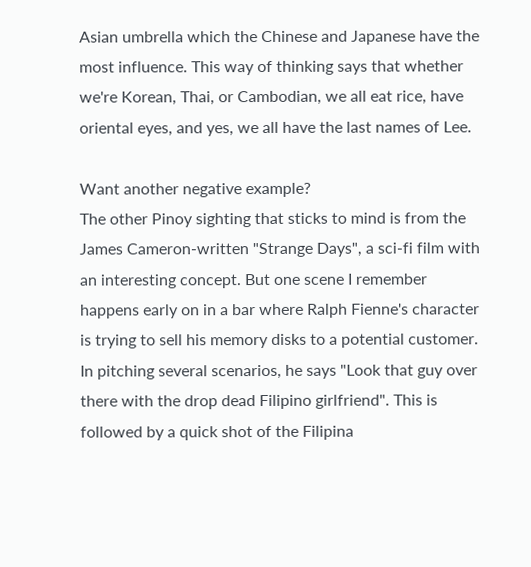Asian umbrella which the Chinese and Japanese have the most influence. This way of thinking says that whether we're Korean, Thai, or Cambodian, we all eat rice, have oriental eyes, and yes, we all have the last names of Lee.

Want another negative example?
The other Pinoy sighting that sticks to mind is from the James Cameron-written "Strange Days", a sci-fi film with an interesting concept. But one scene I remember happens early on in a bar where Ralph Fienne's character is trying to sell his memory disks to a potential customer. In pitching several scenarios, he says "Look that guy over there with the drop dead Filipino girlfriend". This is followed by a quick shot of the Filipina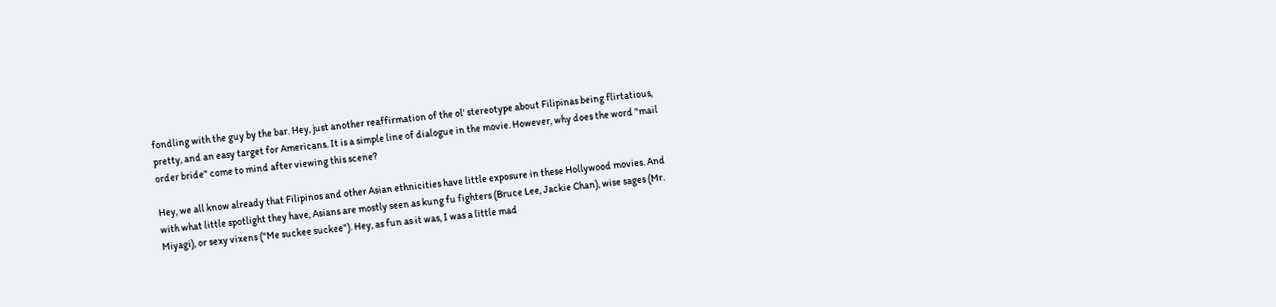fondling with the guy by the bar. Hey, just another reaffirmation of the ol' stereotype about Filipinas being flirtatious, pretty, and an easy target for Americans. It is a simple line of dialogue in the movie. However, why does the word "mail order bride" come to mind after viewing this scene?

Hey, we all know already that Filipinos and other Asian ethnicities have little exposure in these Hollywood movies. And with what little spotlight they have, Asians are mostly seen as kung fu fighters (Bruce Lee, Jackie Chan), wise sages (Mr. Miyagi), or sexy vixens ("Me suckee suckee"). Hey, as fun as it was, I was a little mad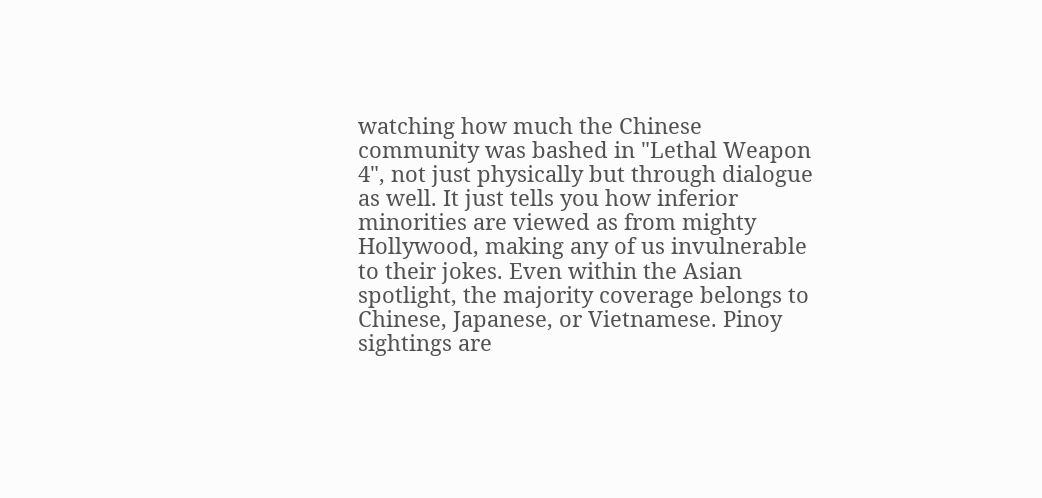watching how much the Chinese community was bashed in "Lethal Weapon 4", not just physically but through dialogue as well. It just tells you how inferior minorities are viewed as from mighty Hollywood, making any of us invulnerable to their jokes. Even within the Asian spotlight, the majority coverage belongs to Chinese, Japanese, or Vietnamese. Pinoy sightings are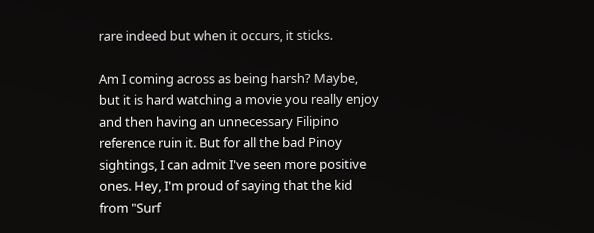rare indeed but when it occurs, it sticks.

Am I coming across as being harsh? Maybe, but it is hard watching a movie you really enjoy and then having an unnecessary Filipino reference ruin it. But for all the bad Pinoy sightings, I can admit I've seen more positive ones. Hey, I'm proud of saying that the kid from "Surf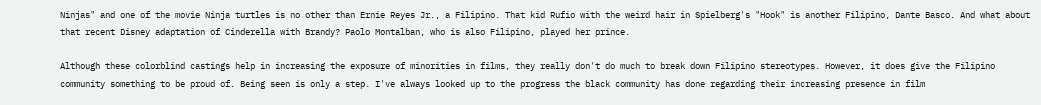Ninjas" and one of the movie Ninja turtles is no other than Ernie Reyes Jr., a Filipino. That kid Rufio with the weird hair in Spielberg's "Hook" is another Filipino, Dante Basco. And what about that recent Disney adaptation of Cinderella with Brandy? Paolo Montalban, who is also Filipino, played her prince.

Although these colorblind castings help in increasing the exposure of minorities in films, they really don't do much to break down Filipino stereotypes. However, it does give the Filipino community something to be proud of. Being seen is only a step. I've always looked up to the progress the black community has done regarding their increasing presence in film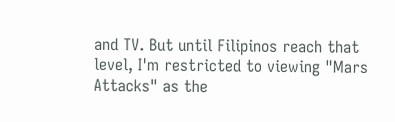and TV. But until Filipinos reach that level, I'm restricted to viewing "Mars Attacks" as the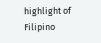highlight of Filipino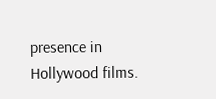presence in Hollywood films.